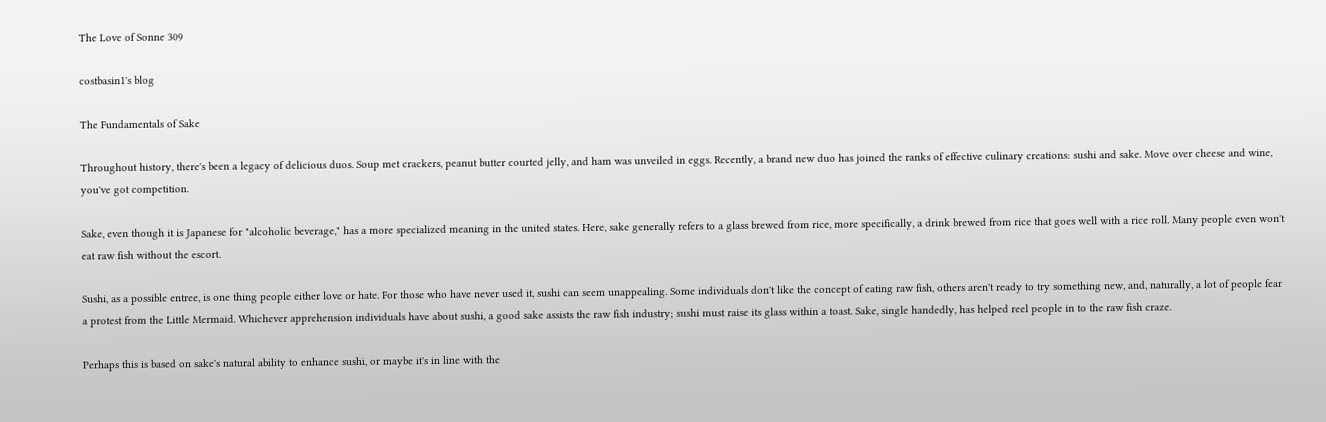The Love of Sonne 309

costbasin1's blog

The Fundamentals of Sake

Throughout history, there's been a legacy of delicious duos. Soup met crackers, peanut butter courted jelly, and ham was unveiled in eggs. Recently, a brand new duo has joined the ranks of effective culinary creations: sushi and sake. Move over cheese and wine, you've got competition.

Sake, even though it is Japanese for "alcoholic beverage," has a more specialized meaning in the united states. Here, sake generally refers to a glass brewed from rice, more specifically, a drink brewed from rice that goes well with a rice roll. Many people even won't eat raw fish without the escort.

Sushi, as a possible entree, is one thing people either love or hate. For those who have never used it, sushi can seem unappealing. Some individuals don't like the concept of eating raw fish, others aren't ready to try something new, and, naturally, a lot of people fear a protest from the Little Mermaid. Whichever apprehension individuals have about sushi, a good sake assists the raw fish industry; sushi must raise its glass within a toast. Sake, single handedly, has helped reel people in to the raw fish craze.

Perhaps this is based on sake's natural ability to enhance sushi, or maybe it's in line with the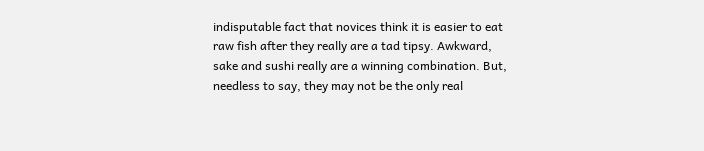indisputable fact that novices think it is easier to eat raw fish after they really are a tad tipsy. Awkward, sake and sushi really are a winning combination. But, needless to say, they may not be the only real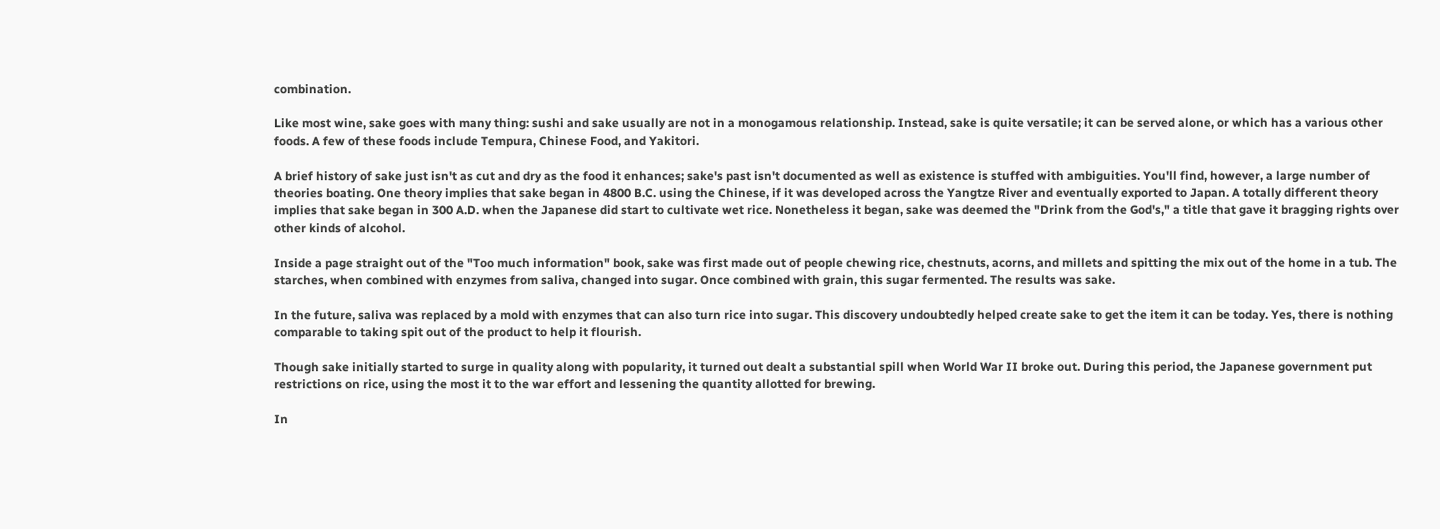combination.

Like most wine, sake goes with many thing: sushi and sake usually are not in a monogamous relationship. Instead, sake is quite versatile; it can be served alone, or which has a various other foods. A few of these foods include Tempura, Chinese Food, and Yakitori.

A brief history of sake just isn't as cut and dry as the food it enhances; sake's past isn't documented as well as existence is stuffed with ambiguities. You'll find, however, a large number of theories boating. One theory implies that sake began in 4800 B.C. using the Chinese, if it was developed across the Yangtze River and eventually exported to Japan. A totally different theory implies that sake began in 300 A.D. when the Japanese did start to cultivate wet rice. Nonetheless it began, sake was deemed the "Drink from the God's," a title that gave it bragging rights over other kinds of alcohol.

Inside a page straight out of the "Too much information" book, sake was first made out of people chewing rice, chestnuts, acorns, and millets and spitting the mix out of the home in a tub. The starches, when combined with enzymes from saliva, changed into sugar. Once combined with grain, this sugar fermented. The results was sake.

In the future, saliva was replaced by a mold with enzymes that can also turn rice into sugar. This discovery undoubtedly helped create sake to get the item it can be today. Yes, there is nothing comparable to taking spit out of the product to help it flourish.

Though sake initially started to surge in quality along with popularity, it turned out dealt a substantial spill when World War II broke out. During this period, the Japanese government put restrictions on rice, using the most it to the war effort and lessening the quantity allotted for brewing.

In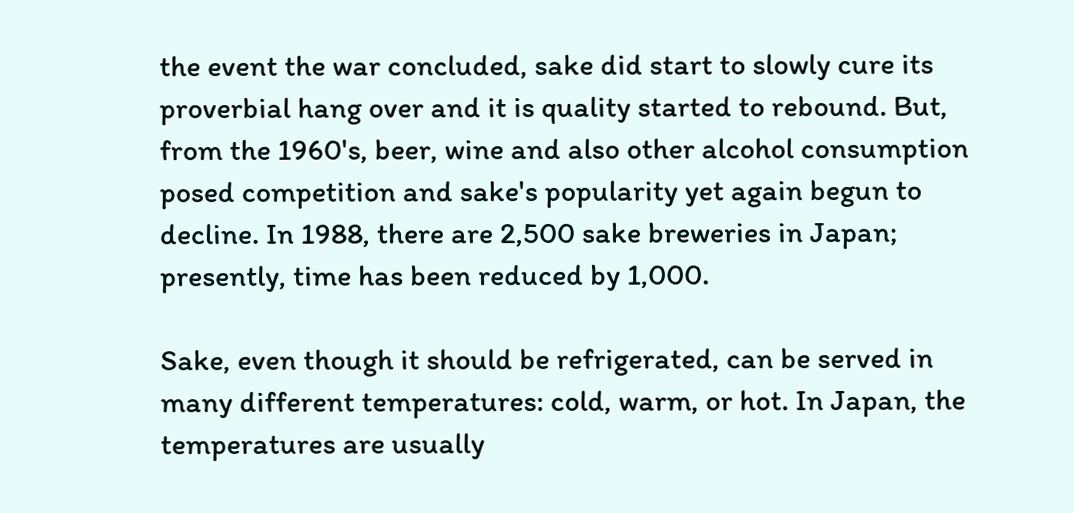the event the war concluded, sake did start to slowly cure its proverbial hang over and it is quality started to rebound. But, from the 1960's, beer, wine and also other alcohol consumption posed competition and sake's popularity yet again begun to decline. In 1988, there are 2,500 sake breweries in Japan; presently, time has been reduced by 1,000.

Sake, even though it should be refrigerated, can be served in many different temperatures: cold, warm, or hot. In Japan, the temperatures are usually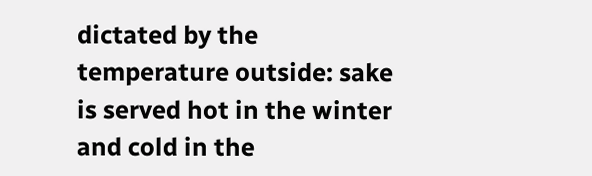dictated by the temperature outside: sake is served hot in the winter and cold in the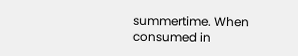summertime. When consumed in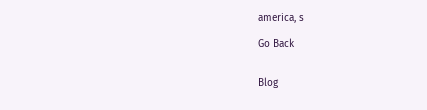america, s

Go Back


Blog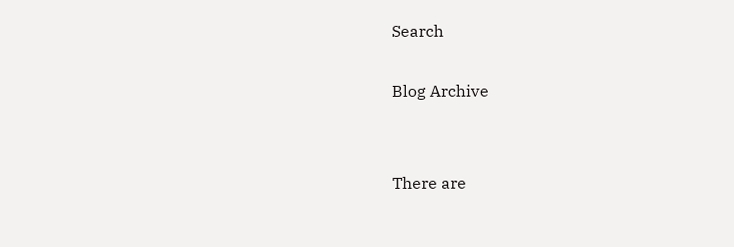Search

Blog Archive


There are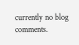currently no blog comments.